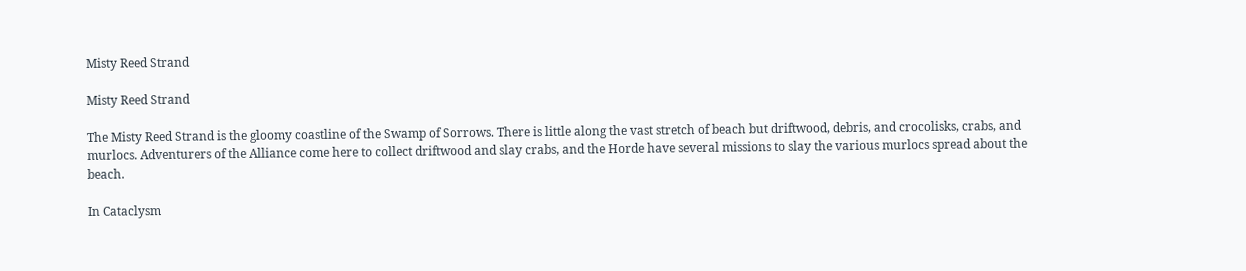Misty Reed Strand

Misty Reed Strand

The Misty Reed Strand is the gloomy coastline of the Swamp of Sorrows. There is little along the vast stretch of beach but driftwood, debris, and crocolisks, crabs, and murlocs. Adventurers of the Alliance come here to collect driftwood and slay crabs, and the Horde have several missions to slay the various murlocs spread about the beach.

In Cataclysm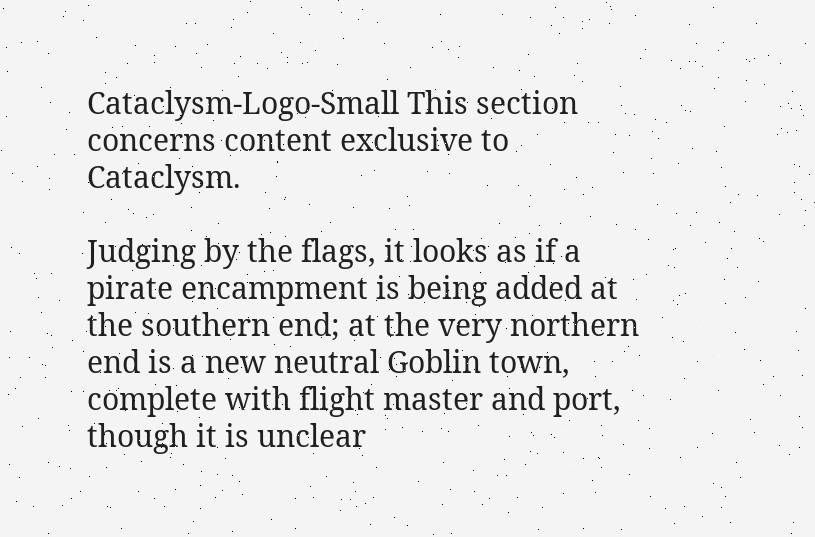Cataclysm-Logo-Small This section concerns content exclusive to Cataclysm.

Judging by the flags, it looks as if a pirate encampment is being added at the southern end; at the very northern end is a new neutral Goblin town, complete with flight master and port, though it is unclear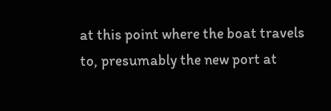at this point where the boat travels to, presumably the new port at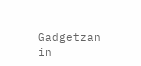Gadgetzan in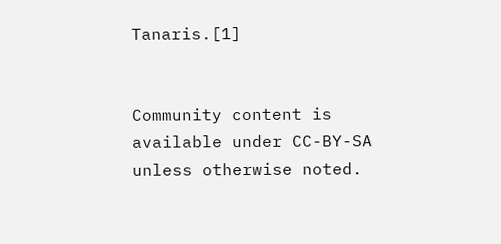Tanaris.[1]


Community content is available under CC-BY-SA unless otherwise noted.